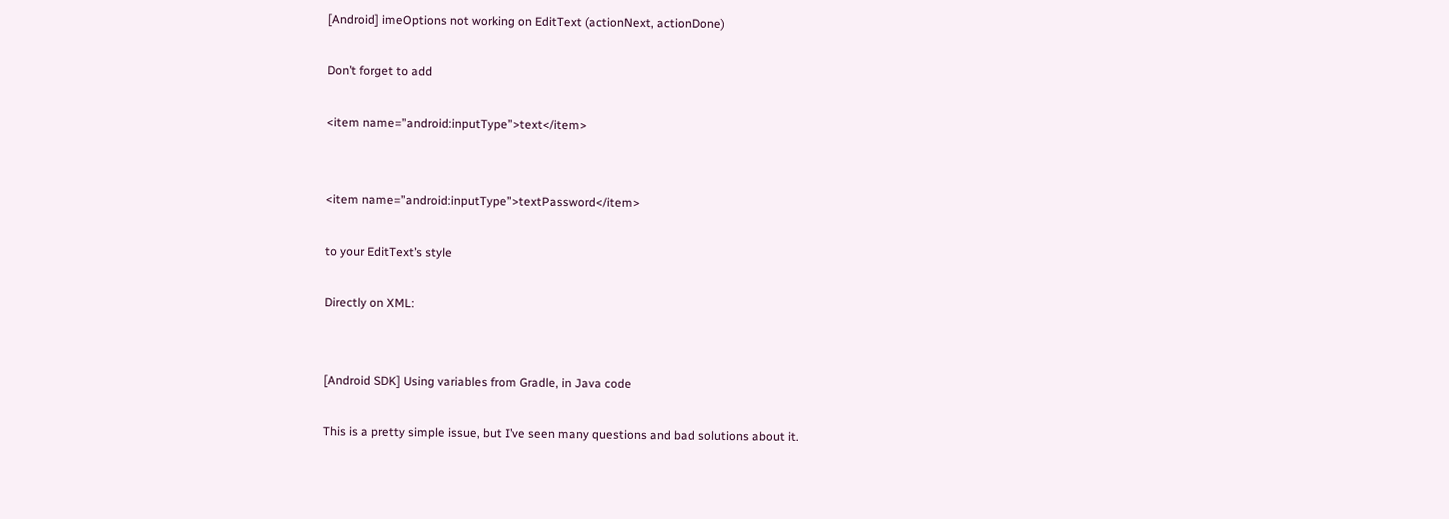[Android] imeOptions not working on EditText (actionNext, actionDone)

Don’t forget to add

<item name=”android:inputType”>text</item>


<item name=”android:inputType”>textPassword</item>

to your EditText’s style

Directly on XML:


[Android SDK] Using variables from Gradle, in Java code

This is a pretty simple issue, but I’ve seen many questions and bad solutions about it.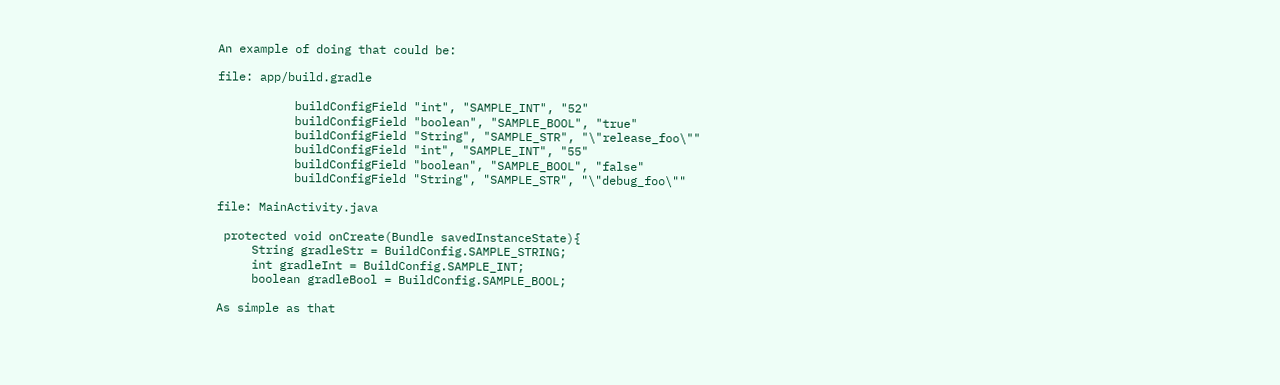An example of doing that could be:

file: app/build.gradle

           buildConfigField "int", "SAMPLE_INT", "52"
           buildConfigField "boolean", "SAMPLE_BOOL", "true"
           buildConfigField "String", "SAMPLE_STR", "\"release_foo\""
           buildConfigField "int", "SAMPLE_INT", "55"
           buildConfigField "boolean", "SAMPLE_BOOL", "false"
           buildConfigField "String", "SAMPLE_STR", "\"debug_foo\""

file: MainActivity.java

 protected void onCreate(Bundle savedInstanceState){
     String gradleStr = BuildConfig.SAMPLE_STRING;
     int gradleInt = BuildConfig.SAMPLE_INT;
     boolean gradleBool = BuildConfig.SAMPLE_BOOL;

As simple as that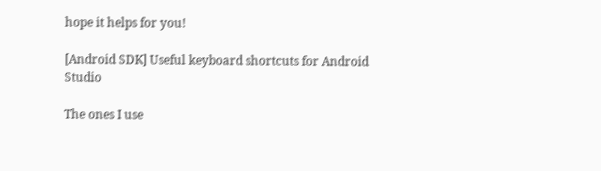hope it helps for you!

[Android SDK] Useful keyboard shortcuts for Android Studio

The ones I use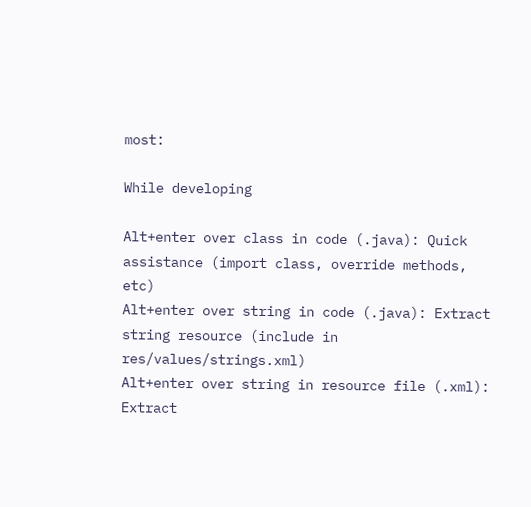most:

While developing

Alt+enter over class in code (.java): Quick assistance (import class, override methods, etc)
Alt+enter over string in code (.java): Extract string resource (include in res/values/strings.xml)
Alt+enter over string in resource file (.xml): Extract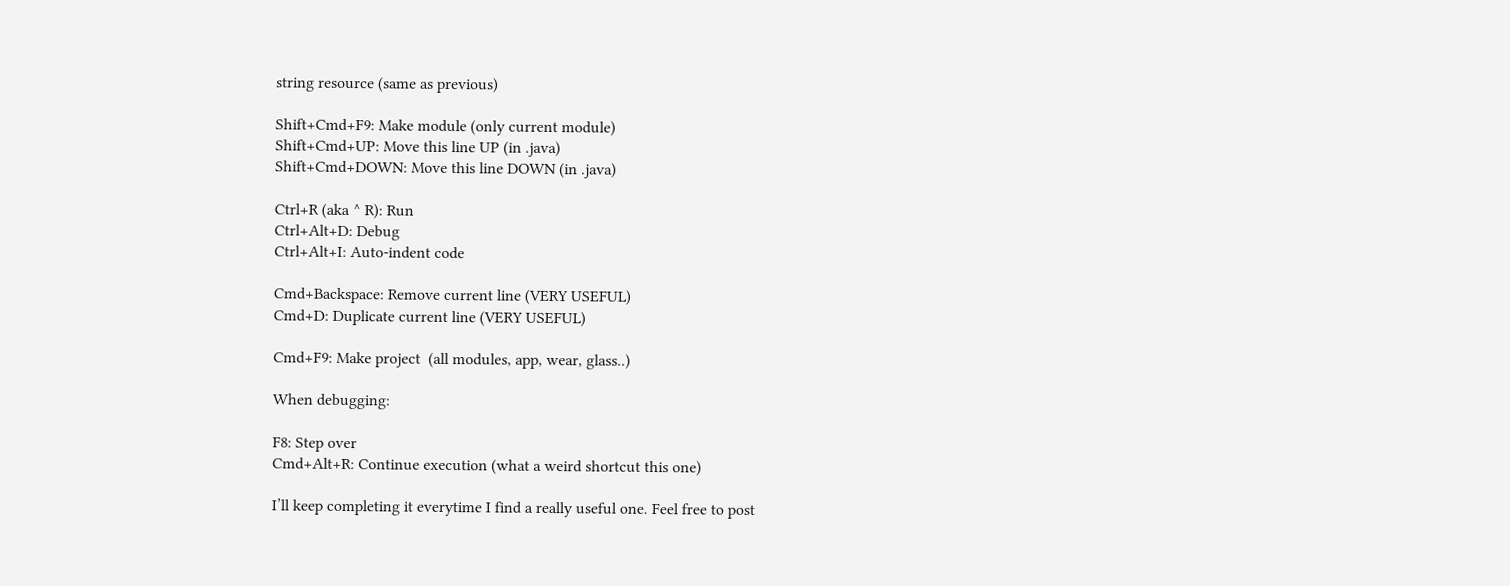string resource (same as previous)

Shift+Cmd+F9: Make module (only current module)
Shift+Cmd+UP: Move this line UP (in .java)
Shift+Cmd+DOWN: Move this line DOWN (in .java)

Ctrl+R (aka ^ R): Run
Ctrl+Alt+D: Debug
Ctrl+Alt+I: Auto-indent code

Cmd+Backspace: Remove current line (VERY USEFUL)
Cmd+D: Duplicate current line (VERY USEFUL)

Cmd+F9: Make project  (all modules, app, wear, glass..)

When debugging:

F8: Step over
Cmd+Alt+R: Continue execution (what a weird shortcut this one)

I’ll keep completing it everytime I find a really useful one. Feel free to post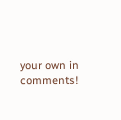your own in comments!